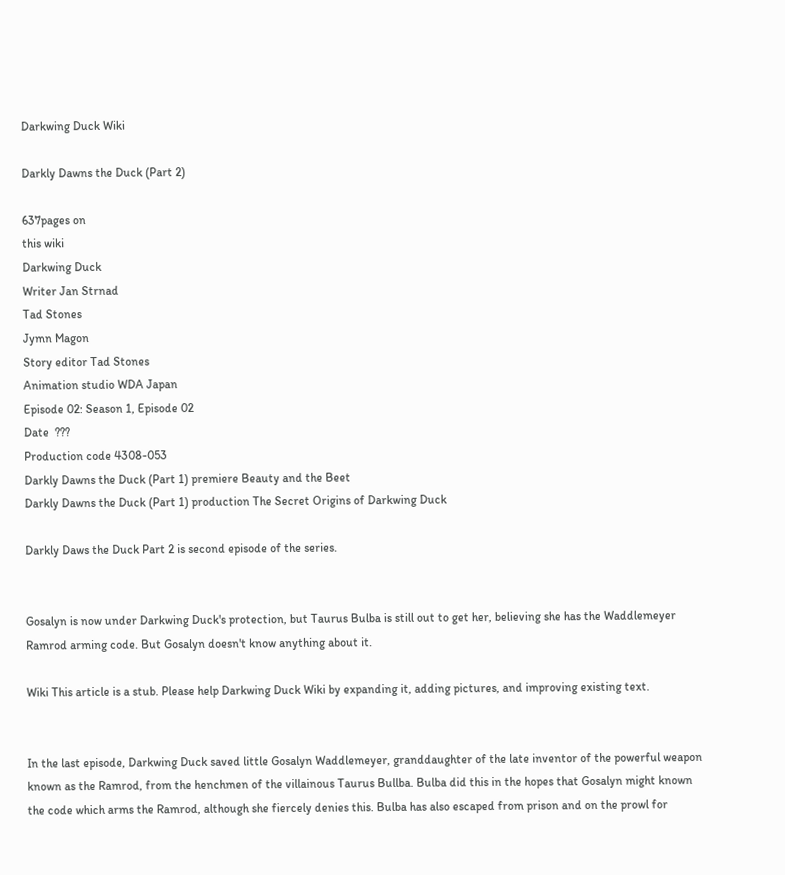Darkwing Duck Wiki

Darkly Dawns the Duck (Part 2)

637pages on
this wiki
Darkwing Duck
Writer Jan Strnad
Tad Stones
Jymn Magon
Story editor Tad Stones
Animation studio WDA Japan
Episode 02: Season 1, Episode 02
Date  ???
Production code 4308-053
Darkly Dawns the Duck (Part 1) premiere Beauty and the Beet
Darkly Dawns the Duck (Part 1) production The Secret Origins of Darkwing Duck

Darkly Daws the Duck Part 2 is second episode of the series.


Gosalyn is now under Darkwing Duck's protection, but Taurus Bulba is still out to get her, believing she has the Waddlemeyer Ramrod arming code. But Gosalyn doesn't know anything about it.

Wiki This article is a stub. Please help Darkwing Duck Wiki by expanding it, adding pictures, and improving existing text.


In the last episode, Darkwing Duck saved little Gosalyn Waddlemeyer, granddaughter of the late inventor of the powerful weapon known as the Ramrod, from the henchmen of the villainous Taurus Bullba. Bulba did this in the hopes that Gosalyn might known the code which arms the Ramrod, although she fiercely denies this. Bulba has also escaped from prison and on the prowl for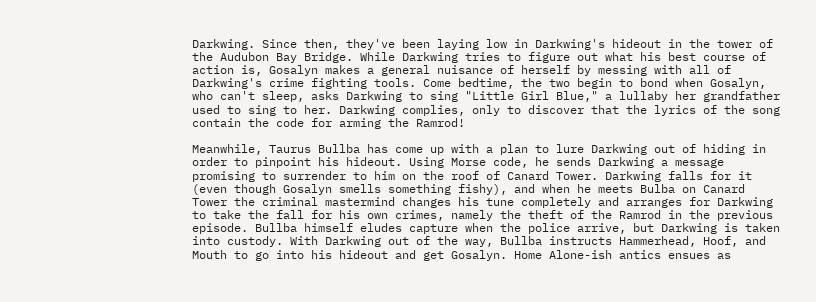Darkwing. Since then, they've been laying low in Darkwing's hideout in the tower of the Audubon Bay Bridge. While Darkwing tries to figure out what his best course of action is, Gosalyn makes a general nuisance of herself by messing with all of Darkwing's crime fighting tools. Come bedtime, the two begin to bond when Gosalyn, who can't sleep, asks Darkwing to sing "Little Girl Blue," a lullaby her grandfather used to sing to her. Darkwing complies, only to discover that the lyrics of the song contain the code for arming the Ramrod!

Meanwhile, Taurus Bullba has come up with a plan to lure Darkwing out of hiding in order to pinpoint his hideout. Using Morse code, he sends Darkwing a message promising to surrender to him on the roof of Canard Tower. Darkwing falls for it (even though Gosalyn smells something fishy), and when he meets Bulba on Canard Tower the criminal mastermind changes his tune completely and arranges for Darkwing to take the fall for his own crimes, namely the theft of the Ramrod in the previous episode. Bullba himself eludes capture when the police arrive, but Darkwing is taken into custody. With Darkwing out of the way, Bullba instructs Hammerhead, Hoof, and Mouth to go into his hideout and get Gosalyn. Home Alone-ish antics ensues as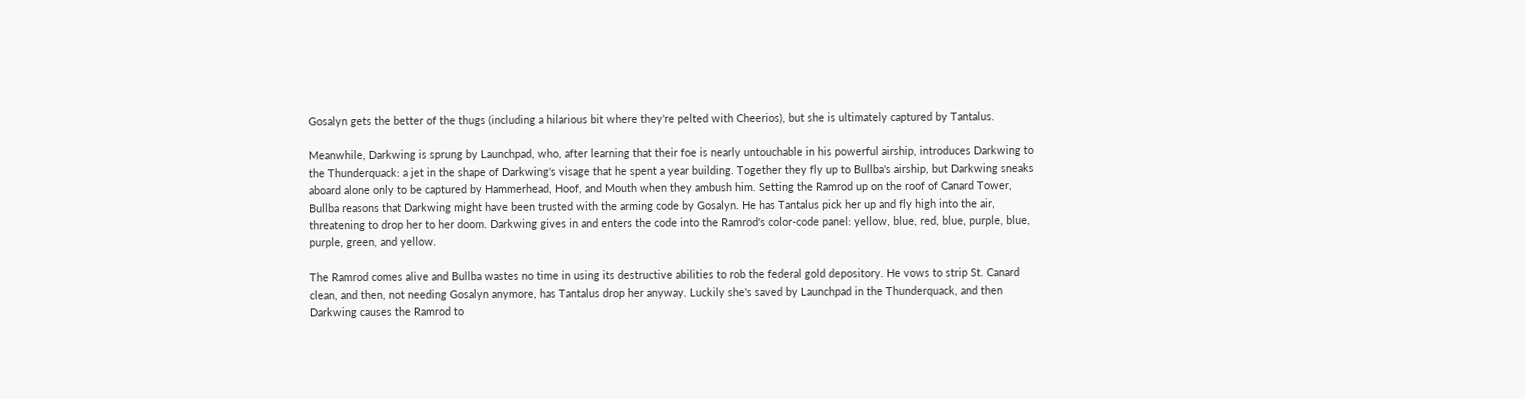Gosalyn gets the better of the thugs (including a hilarious bit where they're pelted with Cheerios), but she is ultimately captured by Tantalus.

Meanwhile, Darkwing is sprung by Launchpad, who, after learning that their foe is nearly untouchable in his powerful airship, introduces Darkwing to the Thunderquack: a jet in the shape of Darkwing's visage that he spent a year building. Together they fly up to Bullba's airship, but Darkwing sneaks aboard alone only to be captured by Hammerhead, Hoof, and Mouth when they ambush him. Setting the Ramrod up on the roof of Canard Tower, Bullba reasons that Darkwing might have been trusted with the arming code by Gosalyn. He has Tantalus pick her up and fly high into the air, threatening to drop her to her doom. Darkwing gives in and enters the code into the Ramrod's color-code panel: yellow, blue, red, blue, purple, blue, purple, green, and yellow.

The Ramrod comes alive and Bullba wastes no time in using its destructive abilities to rob the federal gold depository. He vows to strip St. Canard clean, and then, not needing Gosalyn anymore, has Tantalus drop her anyway. Luckily she's saved by Launchpad in the Thunderquack, and then Darkwing causes the Ramrod to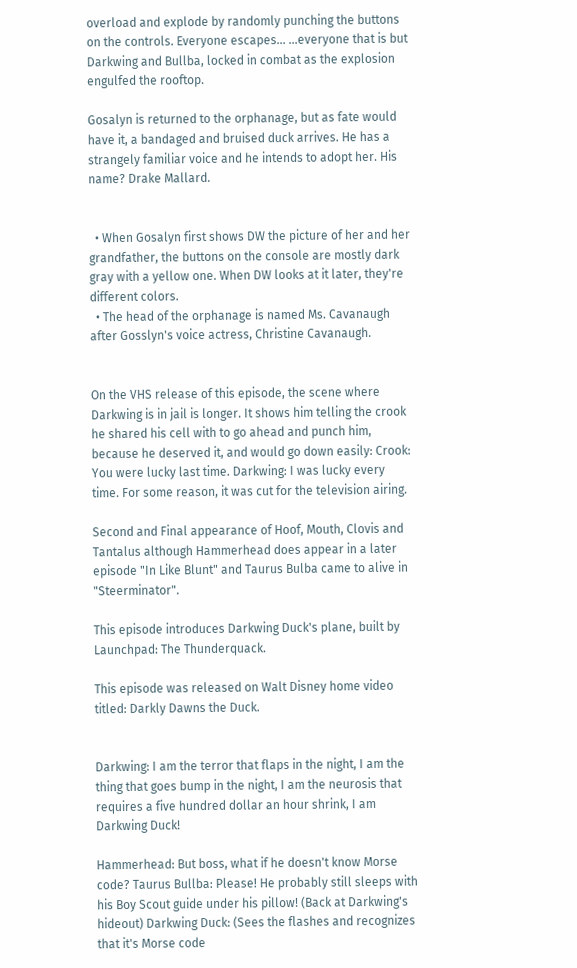overload and explode by randomly punching the buttons on the controls. Everyone escapes... ...everyone that is but Darkwing and Bullba, locked in combat as the explosion engulfed the rooftop.

Gosalyn is returned to the orphanage, but as fate would have it, a bandaged and bruised duck arrives. He has a strangely familiar voice and he intends to adopt her. His name? Drake Mallard.


  • When Gosalyn first shows DW the picture of her and her grandfather, the buttons on the console are mostly dark gray with a yellow one. When DW looks at it later, they're different colors.
  • The head of the orphanage is named Ms. Cavanaugh after Gosslyn's voice actress, Christine Cavanaugh.


On the VHS release of this episode, the scene where Darkwing is in jail is longer. It shows him telling the crook he shared his cell with to go ahead and punch him, because he deserved it, and would go down easily: Crook: You were lucky last time. Darkwing: I was lucky every time. For some reason, it was cut for the television airing.

Second and Final appearance of Hoof, Mouth, Clovis and Tantalus although Hammerhead does appear in a later episode "In Like Blunt" and Taurus Bulba came to alive in "Steerminator".

This episode introduces Darkwing Duck's plane, built by Launchpad: The Thunderquack.

This episode was released on Walt Disney home video titled: Darkly Dawns the Duck.


Darkwing: I am the terror that flaps in the night, I am the thing that goes bump in the night, I am the neurosis that requires a five hundred dollar an hour shrink, I am Darkwing Duck!

Hammerhead: But boss, what if he doesn't know Morse code? Taurus Bullba: Please! He probably still sleeps with his Boy Scout guide under his pillow! (Back at Darkwing's hideout) Darkwing Duck: (Sees the flashes and recognizes that it's Morse code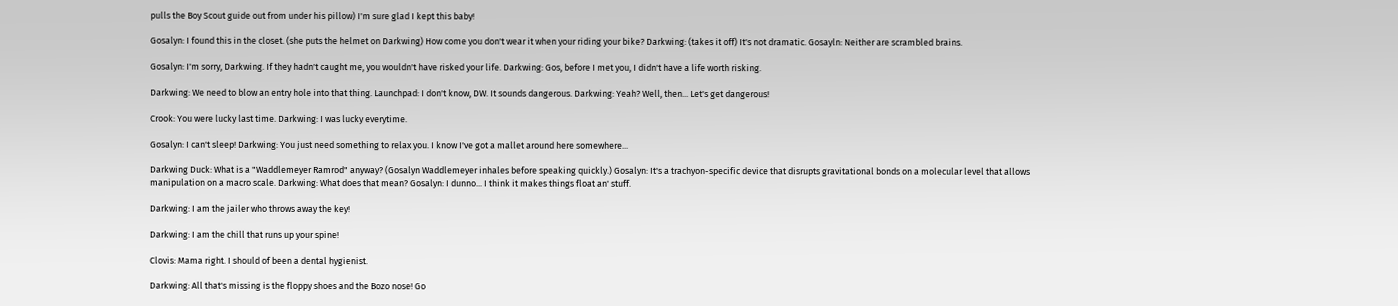pulls the Boy Scout guide out from under his pillow) I'm sure glad I kept this baby!

Gosalyn: I found this in the closet. (she puts the helmet on Darkwing) How come you don't wear it when your riding your bike? Darkwing: (takes it off) It's not dramatic. Gosayln: Neither are scrambled brains.

Gosalyn: I'm sorry, Darkwing. If they hadn't caught me, you wouldn't have risked your life. Darkwing: Gos, before I met you, I didn't have a life worth risking.

Darkwing: We need to blow an entry hole into that thing. Launchpad: I don't know, DW. It sounds dangerous. Darkwing: Yeah? Well, then... Let's get dangerous!

Crook: You were lucky last time. Darkwing: I was lucky everytime.

Gosalyn: I can't sleep! Darkwing: You just need something to relax you. I know I've got a mallet around here somewhere...

Darkwing Duck: What is a "Waddlemeyer Ramrod" anyway? (Gosalyn Waddlemeyer inhales before speaking quickly.) Gosalyn: It's a trachyon-specific device that disrupts gravitational bonds on a molecular level that allows manipulation on a macro scale. Darkwing: What does that mean? Gosalyn: I dunno... I think it makes things float an' stuff.

Darkwing: I am the jailer who throws away the key!

Darkwing: I am the chill that runs up your spine!

Clovis: Mama right. I should of been a dental hygienist.

Darkwing: All that's missing is the floppy shoes and the Bozo nose! Go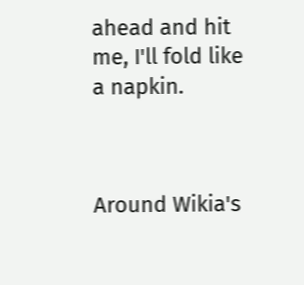ahead and hit me, I'll fold like a napkin.



Around Wikia's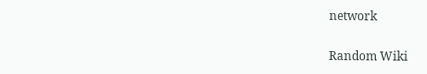network

Random Wiki